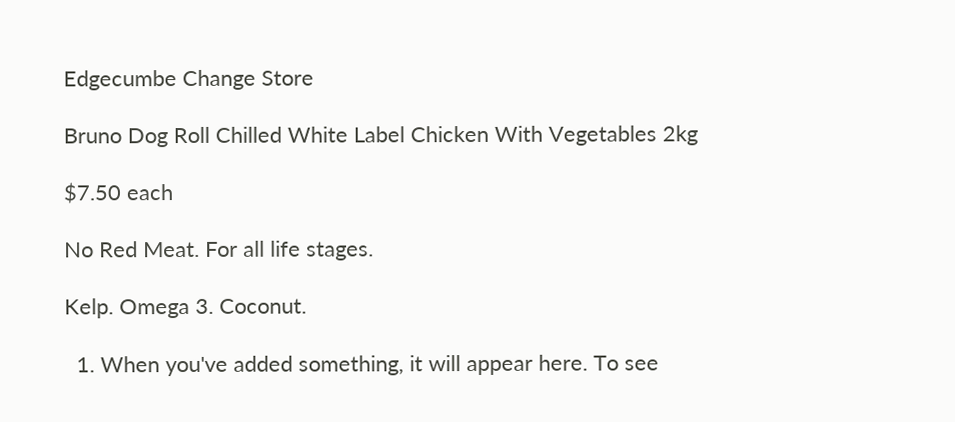Edgecumbe Change Store

Bruno Dog Roll Chilled White Label Chicken With Vegetables 2kg

$7.50 each

No Red Meat. For all life stages.

Kelp. Omega 3. Coconut.

  1. When you've added something, it will appear here. To see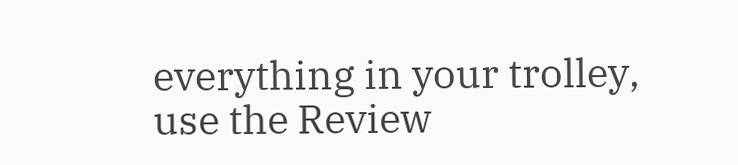everything in your trolley, use the Review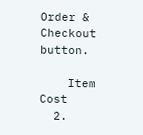Order & Checkout button.

    Item Cost
  2.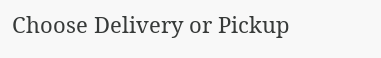Choose Delivery or Pickup